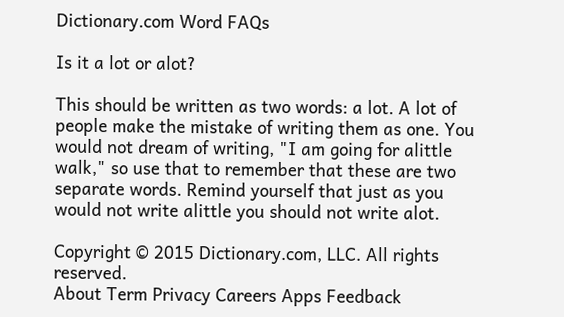Dictionary.com Word FAQs

Is it a lot or alot?

This should be written as two words: a lot. A lot of people make the mistake of writing them as one. You would not dream of writing, "I am going for alittle walk," so use that to remember that these are two separate words. Remind yourself that just as you would not write alittle you should not write alot.

Copyright © 2015 Dictionary.com, LLC. All rights reserved.
About Term Privacy Careers Apps Feedback